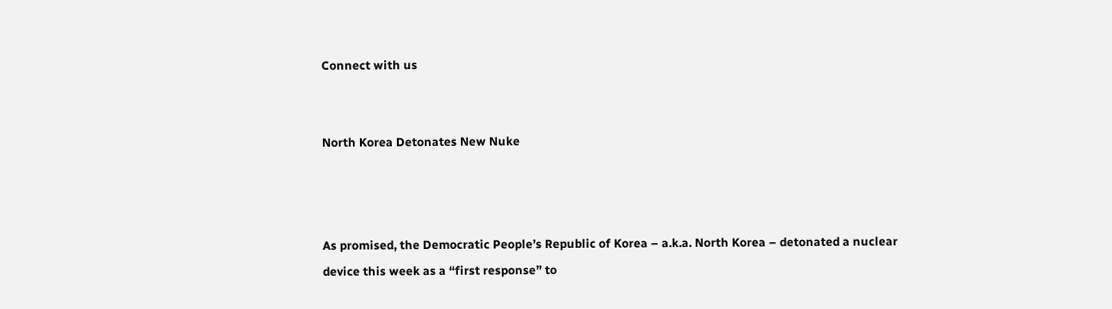Connect with us


North Korea Detonates New Nuke



As promised, the Democratic People’s Republic of Korea – a.k.a. North Korea – detonated a nuclear device this week as a “first response” to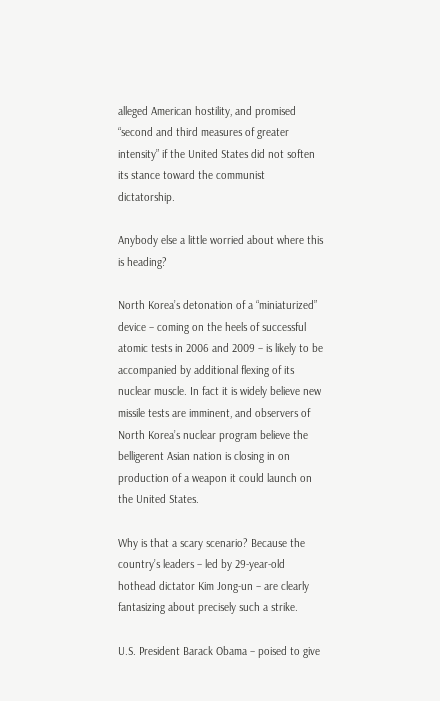alleged American hostility, and promised “second and third measures of greater intensity” if the United States did not soften its stance toward the communist dictatorship.

Anybody else a little worried about where this is heading?

North Korea’s detonation of a “miniaturized” device – coming on the heels of successful atomic tests in 2006 and 2009 – is likely to be accompanied by additional flexing of its nuclear muscle. In fact it is widely believe new missile tests are imminent, and observers of North Korea’s nuclear program believe the belligerent Asian nation is closing in on production of a weapon it could launch on the United States.

Why is that a scary scenario? Because the country’s leaders – led by 29-year-old hothead dictator Kim Jong-un – are clearly fantasizing about precisely such a strike.

U.S. President Barack Obama – poised to give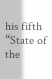his fifth “State of the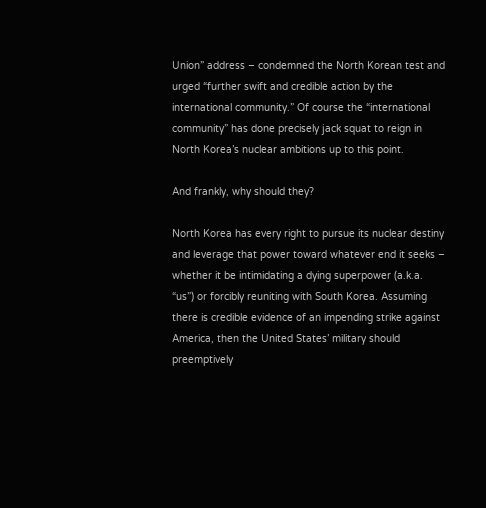Union” address – condemned the North Korean test and urged “further swift and credible action by the international community.” Of course the “international community” has done precisely jack squat to reign in North Korea’s nuclear ambitions up to this point.

And frankly, why should they?

North Korea has every right to pursue its nuclear destiny and leverage that power toward whatever end it seeks – whether it be intimidating a dying superpower (a.k.a. “us”) or forcibly reuniting with South Korea. Assuming there is credible evidence of an impending strike against America, then the United States’ military should preemptively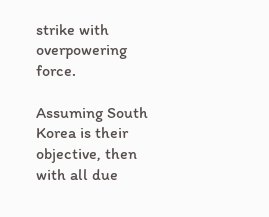strike with overpowering force.

Assuming South Korea is their objective, then with all due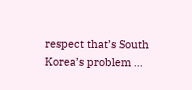respect that’s South Korea’s problem …